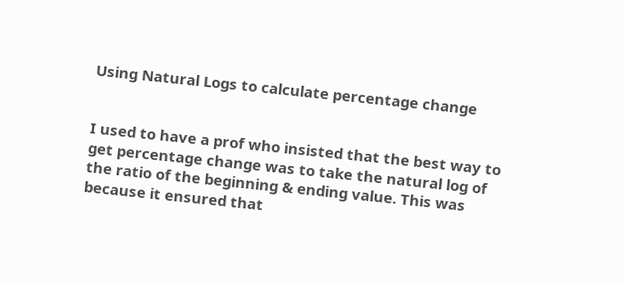Using Natural Logs to calculate percentage change


I used to have a prof who insisted that the best way to get percentage change was to take the natural log of the ratio of the beginning & ending value. This was because it ensured that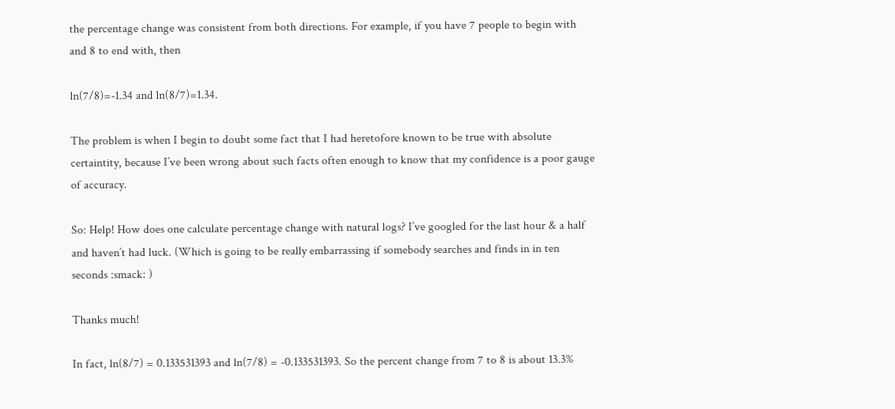the percentage change was consistent from both directions. For example, if you have 7 people to begin with and 8 to end with, then

ln(7/8)=-1.34 and ln(8/7)=1.34.

The problem is when I begin to doubt some fact that I had heretofore known to be true with absolute certaintity, because I’ve been wrong about such facts often enough to know that my confidence is a poor gauge of accuracy.

So: Help! How does one calculate percentage change with natural logs? I’ve googled for the last hour & a half and haven’t had luck. (Which is going to be really embarrassing if somebody searches and finds in in ten seconds :smack: )

Thanks much!

In fact, ln(8/7) = 0.133531393 and ln(7/8) = -0.133531393. So the percent change from 7 to 8 is about 13.3%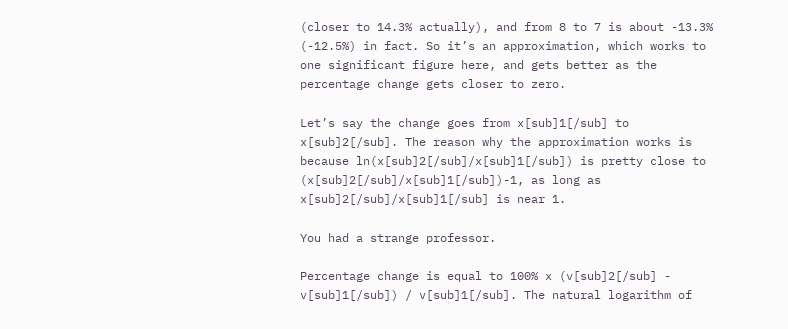(closer to 14.3% actually), and from 8 to 7 is about -13.3% (-12.5%) in fact. So it’s an approximation, which works to one significant figure here, and gets better as the percentage change gets closer to zero.

Let’s say the change goes from x[sub]1[/sub] to x[sub]2[/sub]. The reason why the approximation works is because ln(x[sub]2[/sub]/x[sub]1[/sub]) is pretty close to (x[sub]2[/sub]/x[sub]1[/sub])-1, as long as x[sub]2[/sub]/x[sub]1[/sub] is near 1.

You had a strange professor.

Percentage change is equal to 100% x (v[sub]2[/sub] - v[sub]1[/sub]) / v[sub]1[/sub]. The natural logarithm of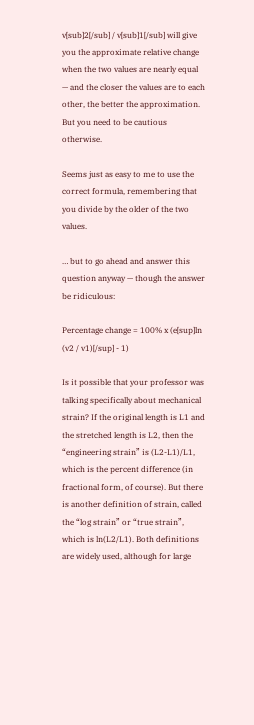v[sub]2[/sub] / v[sub]1[/sub] will give you the approximate relative change when the two values are nearly equal — and the closer the values are to each other, the better the approximation. But you need to be cautious otherwise.

Seems just as easy to me to use the correct formula, remembering that you divide by the older of the two values.

… but to go ahead and answer this question anyway — though the answer be ridiculous:

Percentage change = 100% x (e[sup]ln (v2 / v1)[/sup] - 1)

Is it possible that your professor was talking specifically about mechanical strain? If the original length is L1 and the stretched length is L2, then the “engineering strain” is (L2-L1)/L1, which is the percent difference (in fractional form, of course). But there is another definition of strain, called the “log strain” or “true strain”, which is ln(L2/L1). Both definitions are widely used, although for large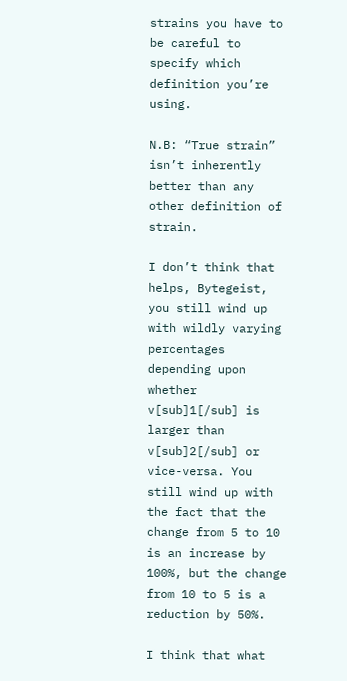strains you have to be careful to specify which definition you’re using.

N.B: “True strain” isn’t inherently better than any other definition of strain.

I don’t think that helps, Bytegeist, you still wind up with wildly varying percentages depending upon whether v[sub]1[/sub] is larger than v[sub]2[/sub] or vice-versa. You still wind up with the fact that the change from 5 to 10 is an increase by 100%, but the change from 10 to 5 is a reduction by 50%.

I think that what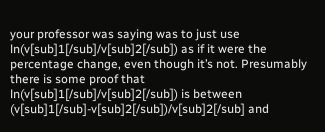your professor was saying was to just use ln(v[sub]1[/sub]/v[sub]2[/sub]) as if it were the percentage change, even though it’s not. Presumably there is some proof that ln(v[sub]1[/sub]/v[sub]2[/sub]) is between (v[sub]1[/sub]-v[sub]2[/sub])/v[sub]2[/sub] and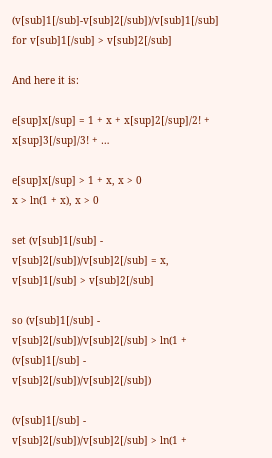(v[sub]1[/sub]-v[sub]2[/sub])/v[sub]1[/sub] for v[sub]1[/sub] > v[sub]2[/sub]

And here it is:

e[sup]x[/sup] = 1 + x + x[sup]2[/sup]/2! + x[sup]3[/sup]/3! + …

e[sup]x[/sup] > 1 + x, x > 0
x > ln(1 + x), x > 0

set (v[sub]1[/sub] - v[sub]2[/sub])/v[sub]2[/sub] = x, v[sub]1[/sub] > v[sub]2[/sub]

so (v[sub]1[/sub] - v[sub]2[/sub])/v[sub]2[/sub] > ln(1 + (v[sub]1[/sub] - v[sub]2[/sub])/v[sub]2[/sub])

(v[sub]1[/sub] - v[sub]2[/sub])/v[sub]2[/sub] > ln(1 +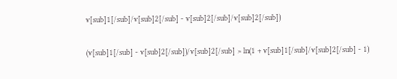v[sub]1[/sub]/v[sub]2[/sub] - v[sub]2[/sub]/v[sub]2[/sub])

(v[sub]1[/sub] - v[sub]2[/sub])/v[sub]2[/sub] > ln(1 + v[sub]1[/sub]/v[sub]2[/sub] - 1)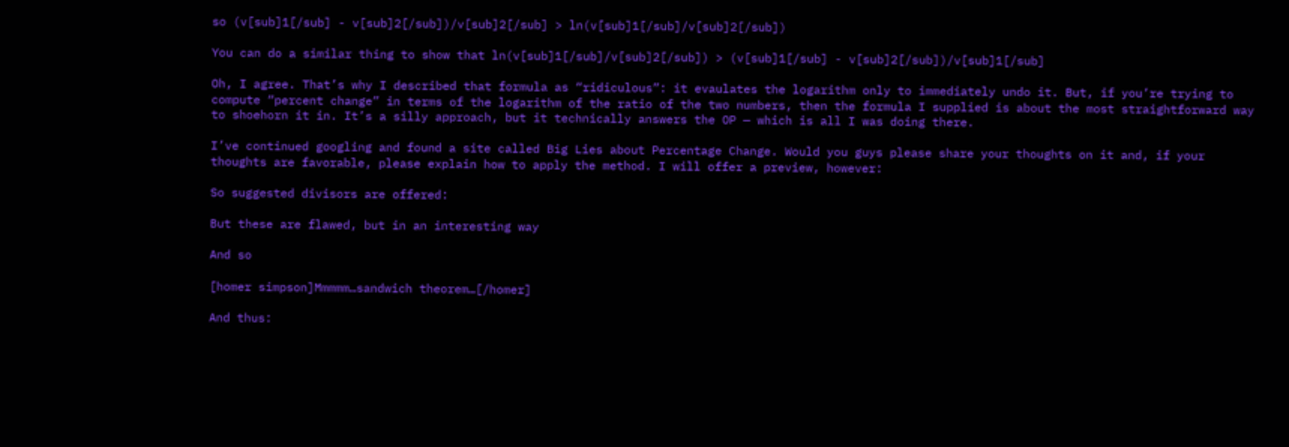so (v[sub]1[/sub] - v[sub]2[/sub])/v[sub]2[/sub] > ln(v[sub]1[/sub]/v[sub]2[/sub])

You can do a similar thing to show that ln(v[sub]1[/sub]/v[sub]2[/sub]) > (v[sub]1[/sub] - v[sub]2[/sub])/v[sub]1[/sub]

Oh, I agree. That’s why I described that formula as “ridiculous”: it evaulates the logarithm only to immediately undo it. But, if you’re trying to compute “percent change” in terms of the logarithm of the ratio of the two numbers, then the formula I supplied is about the most straightforward way to shoehorn it in. It’s a silly approach, but it technically answers the OP — which is all I was doing there.

I’ve continued googling and found a site called Big Lies about Percentage Change. Would you guys please share your thoughts on it and, if your thoughts are favorable, please explain how to apply the method. I will offer a preview, however:

So suggested divisors are offered:

But these are flawed, but in an interesting way

And so

[homer simpson]Mmmmm…sandwich theorem…[/homer]

And thus: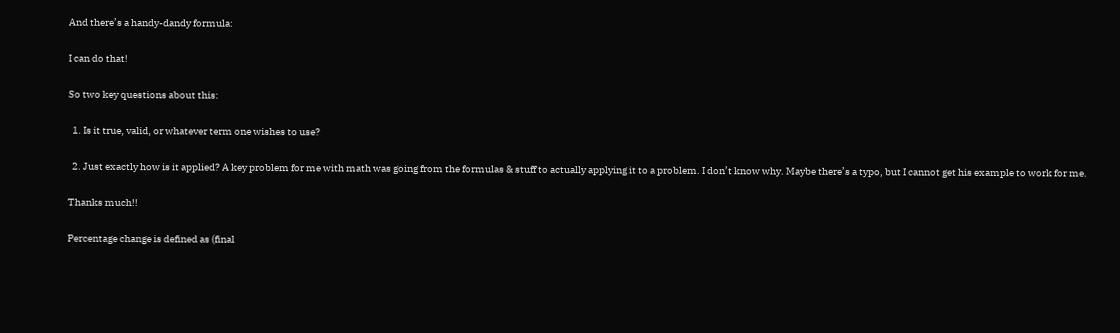And there’s a handy-dandy formula:

I can do that!

So two key questions about this:

  1. Is it true, valid, or whatever term one wishes to use?

  2. Just exactly how is it applied? A key problem for me with math was going from the formulas & stuff to actually applying it to a problem. I don’t know why. Maybe there’s a typo, but I cannot get his example to work for me.

Thanks much!!

Percentage change is defined as (final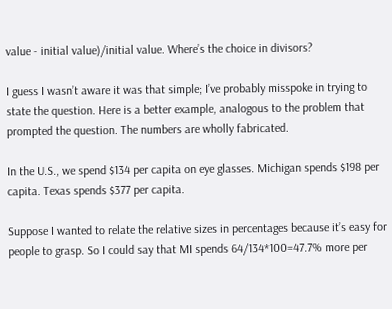value - initial value)/initial value. Where’s the choice in divisors?

I guess I wasn’t aware it was that simple; I’ve probably misspoke in trying to state the question. Here is a better example, analogous to the problem that prompted the question. The numbers are wholly fabricated.

In the U.S., we spend $134 per capita on eye glasses. Michigan spends $198 per capita. Texas spends $377 per capita.

Suppose I wanted to relate the relative sizes in percentages because it’s easy for people to grasp. So I could say that MI spends 64/134*100=47.7% more per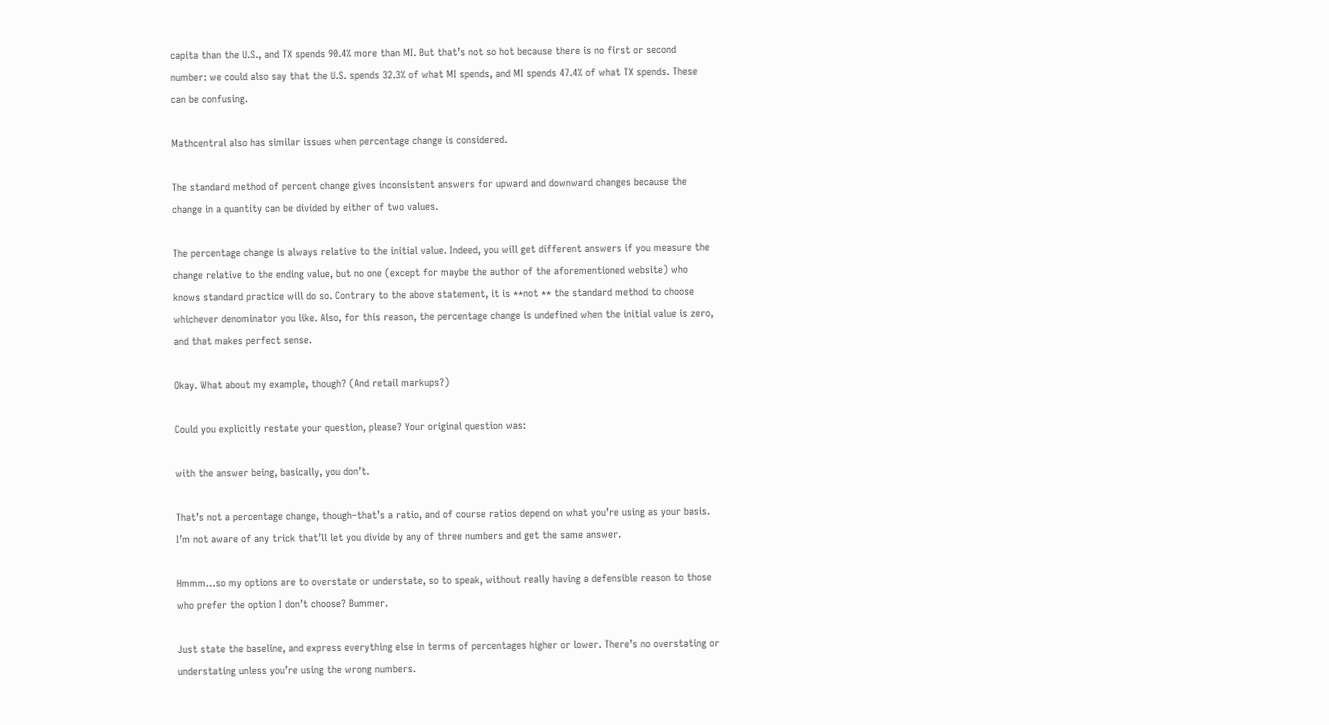capita than the U.S., and TX spends 90.4% more than MI. But that’s not so hot because there is no first or second number: we could also say that the U.S. spends 32.3% of what MI spends, and MI spends 47.4% of what TX spends. These can be confusing.

Mathcentral also has similar issues when percentage change is considered.

The standard method of percent change gives inconsistent answers for upward and downward changes because the change in a quantity can be divided by either of two values.

The percentage change is always relative to the initial value. Indeed, you will get different answers if you measure the change relative to the ending value, but no one (except for maybe the author of the aforementioned website) who knows standard practice will do so. Contrary to the above statement, it is **not ** the standard method to choose whichever denominator you like. Also, for this reason, the percentage change is undefined when the initial value is zero, and that makes perfect sense.

Okay. What about my example, though? (And retail markups?)

Could you explicitly restate your question, please? Your original question was:

with the answer being, basically, you don’t.

That’s not a percentage change, though–that’s a ratio, and of course ratios depend on what you’re using as your basis. I’m not aware of any trick that’ll let you divide by any of three numbers and get the same answer.

Hmmm…so my options are to overstate or understate, so to speak, without really having a defensible reason to those who prefer the option I don’t choose? Bummer.

Just state the baseline, and express everything else in terms of percentages higher or lower. There’s no overstating or understating unless you’re using the wrong numbers.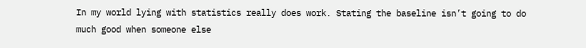In my world lying with statistics really does work. Stating the baseline isn’t going to do much good when someone else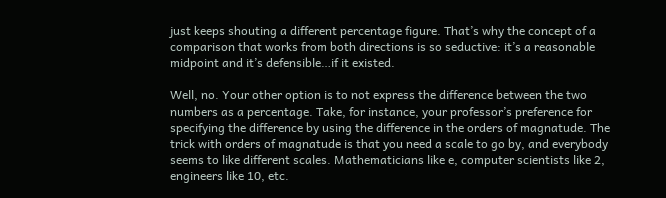just keeps shouting a different percentage figure. That’s why the concept of a comparison that works from both directions is so seductive: it’s a reasonable midpoint and it’s defensible…if it existed.

Well, no. Your other option is to not express the difference between the two numbers as a percentage. Take, for instance, your professor’s preference for specifying the difference by using the difference in the orders of magnatude. The trick with orders of magnatude is that you need a scale to go by, and everybody seems to like different scales. Mathematicians like e, computer scientists like 2, engineers like 10, etc.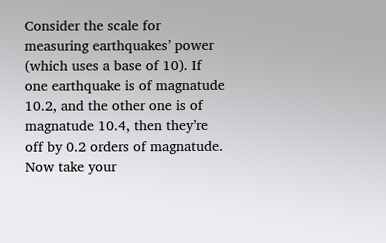Consider the scale for measuring earthquakes’ power (which uses a base of 10). If one earthquake is of magnatude 10.2, and the other one is of magnatude 10.4, then they’re off by 0.2 orders of magnatude. Now take your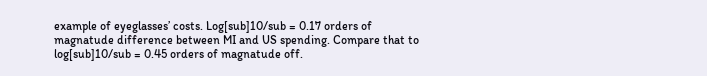example of eyeglasses’ costs. Log[sub]10/sub = 0.17 orders of magnatude difference between MI and US spending. Compare that to log[sub]10/sub = 0.45 orders of magnatude off.